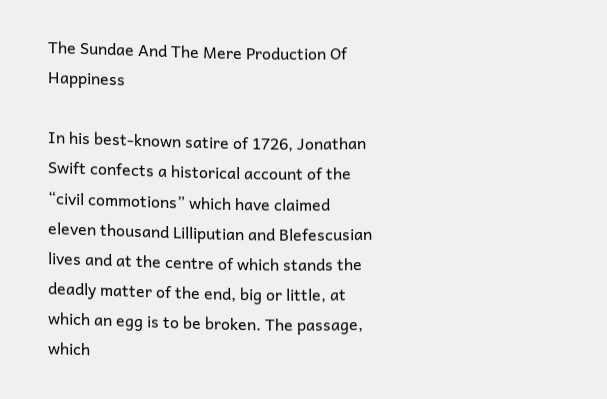The Sundae And The Mere Production Of Happiness

In his best-known satire of 1726, Jonathan Swift confects a historical account of the “civil commotions” which have claimed eleven thousand Lilliputian and Blefescusian lives and at the centre of which stands the deadly matter of the end, big or little, at which an egg is to be broken. The passage, which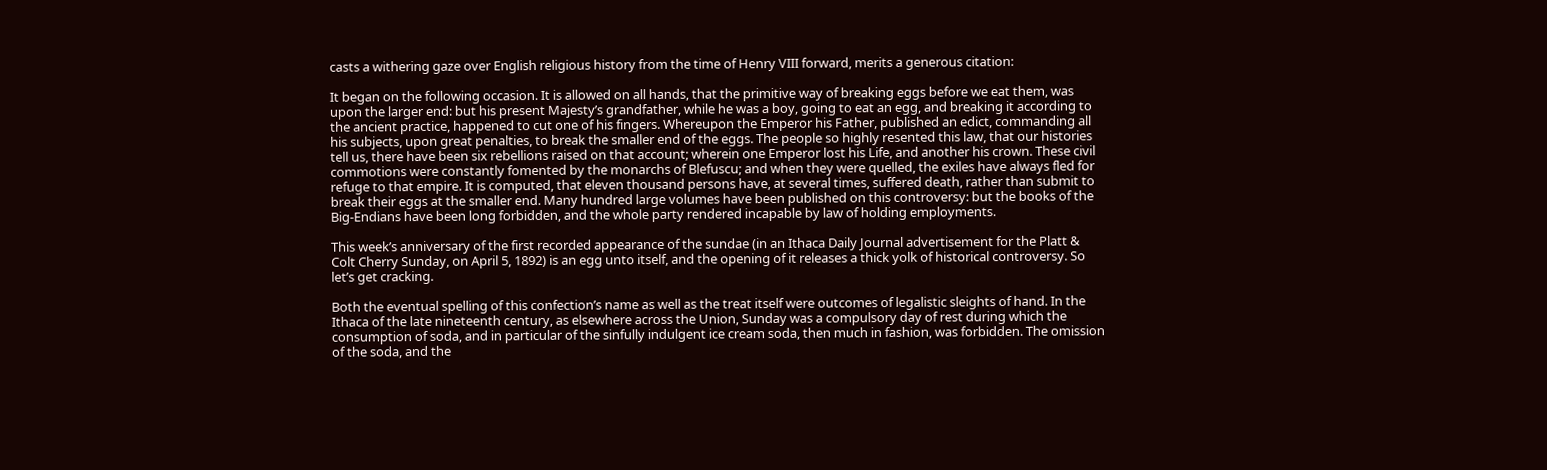casts a withering gaze over English religious history from the time of Henry VIII forward, merits a generous citation:

It began on the following occasion. It is allowed on all hands, that the primitive way of breaking eggs before we eat them, was upon the larger end: but his present Majesty’s grandfather, while he was a boy, going to eat an egg, and breaking it according to the ancient practice, happened to cut one of his fingers. Whereupon the Emperor his Father, published an edict, commanding all his subjects, upon great penalties, to break the smaller end of the eggs. The people so highly resented this law, that our histories tell us, there have been six rebellions raised on that account; wherein one Emperor lost his Life, and another his crown. These civil commotions were constantly fomented by the monarchs of Blefuscu; and when they were quelled, the exiles have always fled for refuge to that empire. It is computed, that eleven thousand persons have, at several times, suffered death, rather than submit to break their eggs at the smaller end. Many hundred large volumes have been published on this controversy: but the books of the Big-Endians have been long forbidden, and the whole party rendered incapable by law of holding employments.

This week’s anniversary of the first recorded appearance of the sundae (in an Ithaca Daily Journal advertisement for the Platt & Colt Cherry Sunday, on April 5, 1892) is an egg unto itself, and the opening of it releases a thick yolk of historical controversy. So let’s get cracking.

Both the eventual spelling of this confection’s name as well as the treat itself were outcomes of legalistic sleights of hand. In the Ithaca of the late nineteenth century, as elsewhere across the Union, Sunday was a compulsory day of rest during which the consumption of soda, and in particular of the sinfully indulgent ice cream soda, then much in fashion, was forbidden. The omission of the soda, and the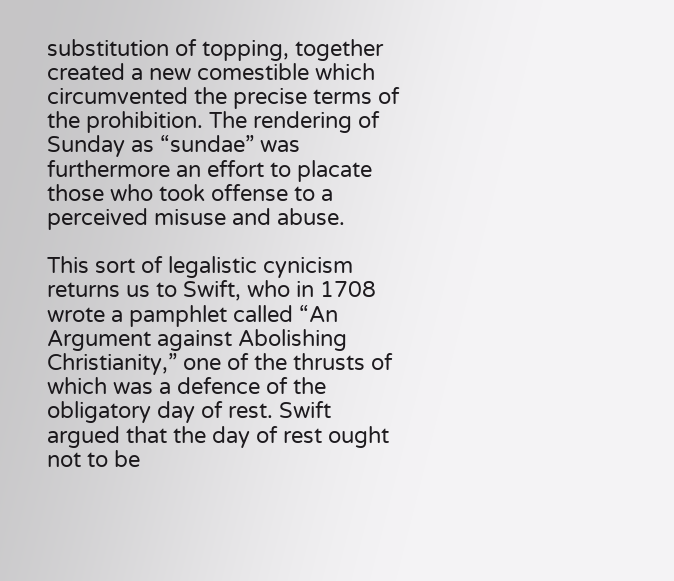substitution of topping, together created a new comestible which circumvented the precise terms of the prohibition. The rendering of Sunday as “sundae” was furthermore an effort to placate those who took offense to a perceived misuse and abuse.

This sort of legalistic cynicism returns us to Swift, who in 1708 wrote a pamphlet called “An Argument against Abolishing Christianity,” one of the thrusts of which was a defence of the obligatory day of rest. Swift argued that the day of rest ought not to be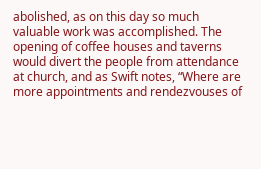abolished, as on this day so much valuable work was accomplished. The opening of coffee houses and taverns would divert the people from attendance at church, and as Swift notes, “Where are more appointments and rendezvouses of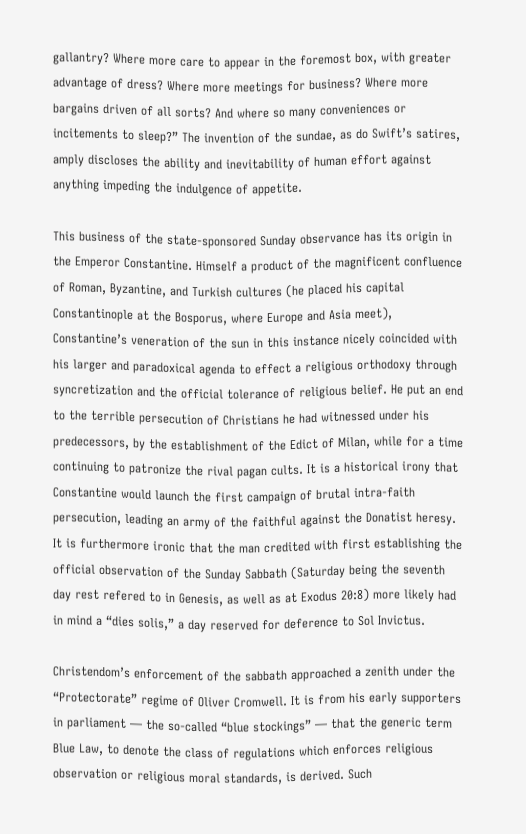gallantry? Where more care to appear in the foremost box, with greater advantage of dress? Where more meetings for business? Where more bargains driven of all sorts? And where so many conveniences or incitements to sleep?” The invention of the sundae, as do Swift’s satires, amply discloses the ability and inevitability of human effort against anything impeding the indulgence of appetite.

This business of the state-sponsored Sunday observance has its origin in the Emperor Constantine. Himself a product of the magnificent confluence of Roman, Byzantine, and Turkish cultures (he placed his capital Constantinople at the Bosporus, where Europe and Asia meet), Constantine’s veneration of the sun in this instance nicely coincided with his larger and paradoxical agenda to effect a religious orthodoxy through syncretization and the official tolerance of religious belief. He put an end to the terrible persecution of Christians he had witnessed under his predecessors, by the establishment of the Edict of Milan, while for a time continuing to patronize the rival pagan cults. It is a historical irony that Constantine would launch the first campaign of brutal intra-faith persecution, leading an army of the faithful against the Donatist heresy. It is furthermore ironic that the man credited with first establishing the official observation of the Sunday Sabbath (Saturday being the seventh day rest refered to in Genesis, as well as at Exodus 20:8) more likely had in mind a “dies solis,” a day reserved for deference to Sol Invictus.

Christendom’s enforcement of the sabbath approached a zenith under the “Protectorate” regime of Oliver Cromwell. It is from his early supporters in parliament — the so-called “blue stockings” — that the generic term Blue Law, to denote the class of regulations which enforces religious observation or religious moral standards, is derived. Such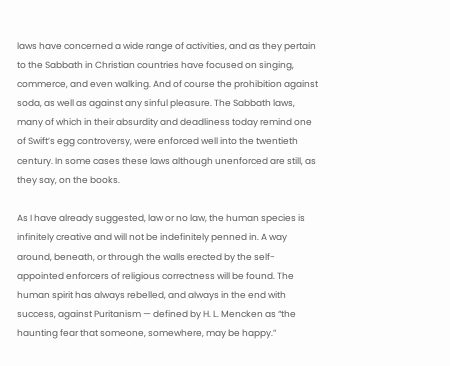laws have concerned a wide range of activities, and as they pertain to the Sabbath in Christian countries have focused on singing, commerce, and even walking. And of course the prohibition against soda, as well as against any sinful pleasure. The Sabbath laws, many of which in their absurdity and deadliness today remind one of Swift’s egg controversy, were enforced well into the twentieth century. In some cases these laws although unenforced are still, as they say, on the books.

As I have already suggested, law or no law, the human species is infinitely creative and will not be indefinitely penned in. A way around, beneath, or through the walls erected by the self-appointed enforcers of religious correctness will be found. The human spirit has always rebelled, and always in the end with success, against Puritanism — defined by H. L. Mencken as “the haunting fear that someone, somewhere, may be happy.”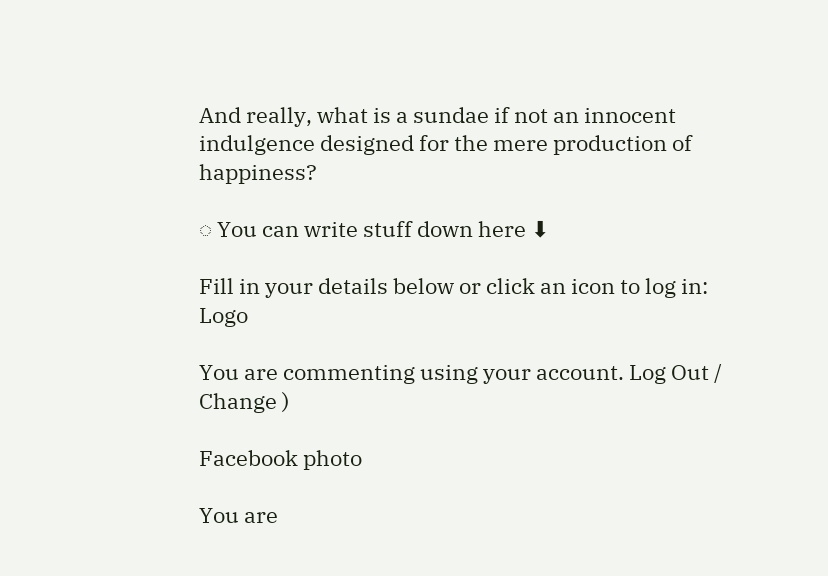And really, what is a sundae if not an innocent indulgence designed for the mere production of happiness?

◌ You can write stuff down here ⬇

Fill in your details below or click an icon to log in: Logo

You are commenting using your account. Log Out /  Change )

Facebook photo

You are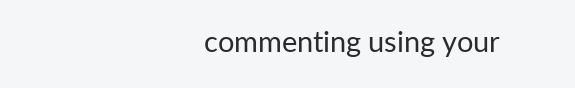commenting using your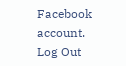Facebook account. Log Out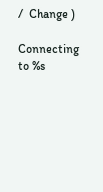/  Change )

Connecting to %s